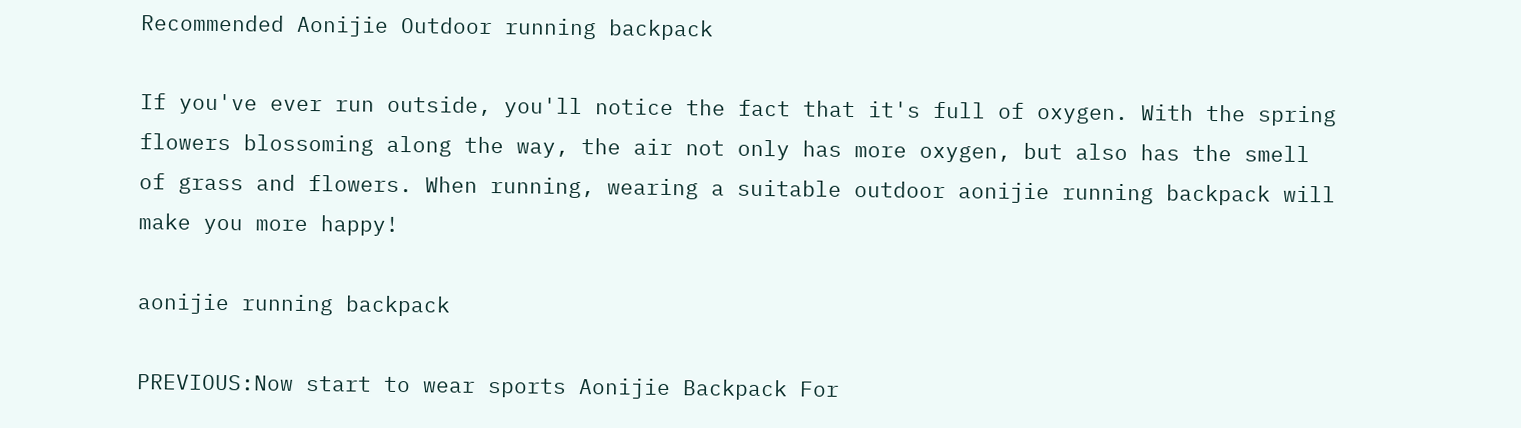Recommended Aonijie Outdoor running backpack

If you've ever run outside, you'll notice the fact that it's full of oxygen. With the spring flowers blossoming along the way, the air not only has more oxygen, but also has the smell of grass and flowers. When running, wearing a suitable outdoor aonijie running backpack will make you more happy!

aonijie running backpack

PREVIOUS:Now start to wear sports Aonijie Backpack For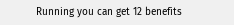Running you can get 12 benefits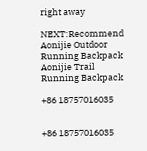right away

NEXT:Recommend Aonijie Outdoor Running Backpack Aonijie Trail Running Backpack

+86 18757016035


+86 18757016035